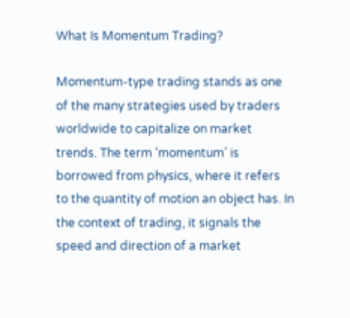What Is Momentum Trading?

Momentum-type trading stands as one of the many strategies used by traders worldwide to capitalize on market trends. The term ‘momentum’ is borrowed from physics, where it refers to the quantity of motion an object has. In the context of trading, it signals the speed and direction of a market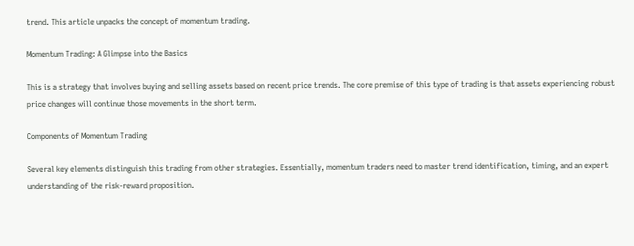trend. This article unpacks the concept of momentum trading.

Momentum Trading: A Glimpse into the Basics

This is a strategy that involves buying and selling assets based on recent price trends. The core premise of this type of trading is that assets experiencing robust price changes will continue those movements in the short term.

Components of Momentum Trading

Several key elements distinguish this trading from other strategies. Essentially, momentum traders need to master trend identification, timing, and an expert understanding of the risk-reward proposition.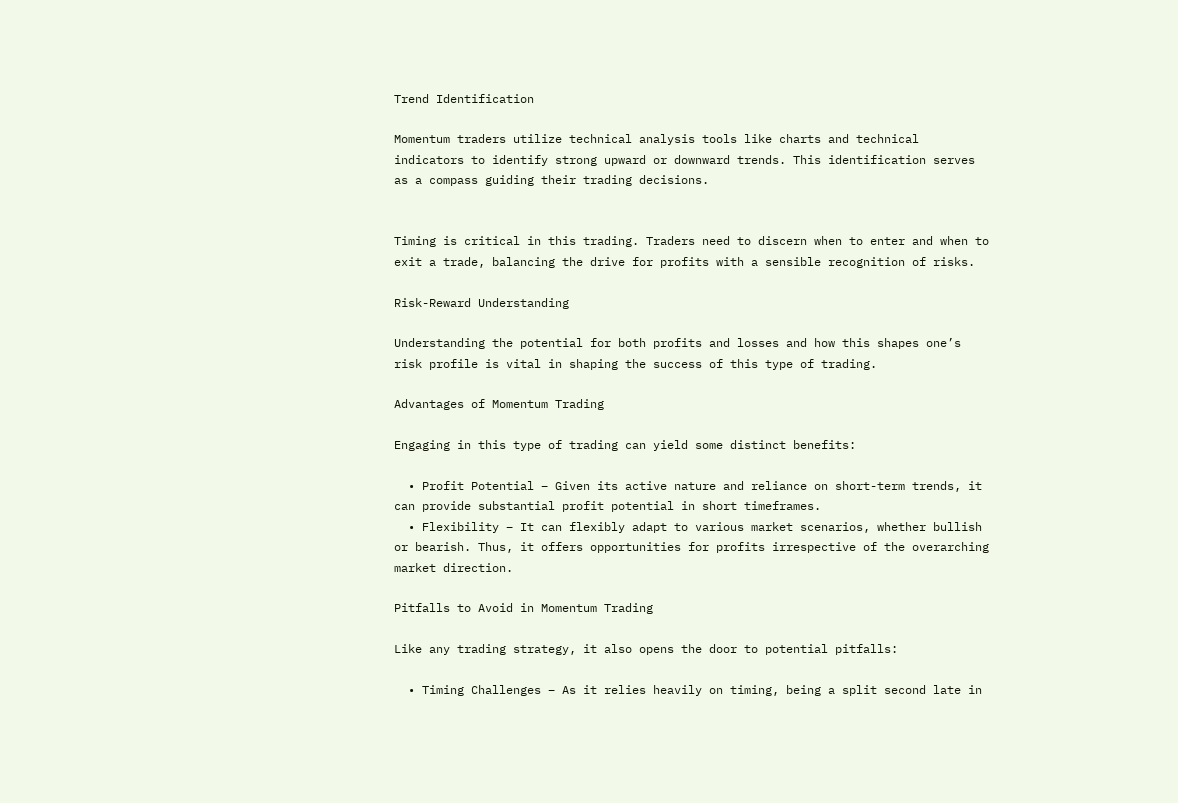Trend Identification

Momentum traders utilize technical analysis tools like charts and technical indicators to identify strong upward or downward trends. This identification serves as a compass guiding their trading decisions.


Timing is critical in this trading. Traders need to discern when to enter and when to exit a trade, balancing the drive for profits with a sensible recognition of risks.

Risk-Reward Understanding

Understanding the potential for both profits and losses and how this shapes one’s risk profile is vital in shaping the success of this type of trading.

Advantages of Momentum Trading

Engaging in this type of trading can yield some distinct benefits:

  • Profit Potential – Given its active nature and reliance on short-term trends, it can provide substantial profit potential in short timeframes.
  • Flexibility – It can flexibly adapt to various market scenarios, whether bullish or bearish. Thus, it offers opportunities for profits irrespective of the overarching market direction.

Pitfalls to Avoid in Momentum Trading

Like any trading strategy, it also opens the door to potential pitfalls:

  • Timing Challenges – As it relies heavily on timing, being a split second late in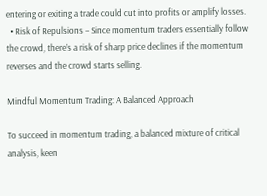entering or exiting a trade could cut into profits or amplify losses.
  • Risk of Repulsions – Since momentum traders essentially follow the crowd, there’s a risk of sharp price declines if the momentum reverses and the crowd starts selling.

Mindful Momentum Trading: A Balanced Approach

To succeed in momentum trading, a balanced mixture of critical analysis, keen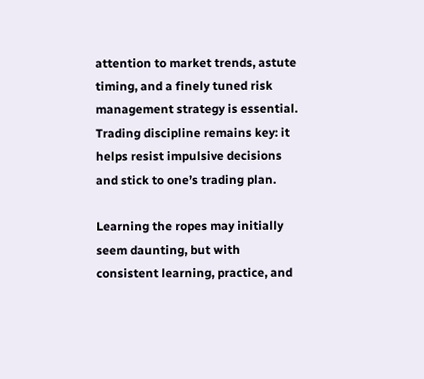attention to market trends, astute timing, and a finely tuned risk management strategy is essential. Trading discipline remains key: it helps resist impulsive decisions and stick to one’s trading plan.

Learning the ropes may initially seem daunting, but with consistent learning, practice, and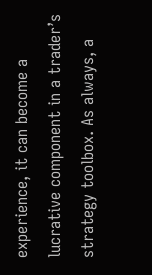experience, it can become a lucrative component in a trader’s strategy toolbox. As always, a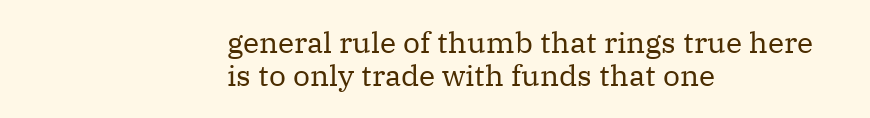general rule of thumb that rings true here is to only trade with funds that one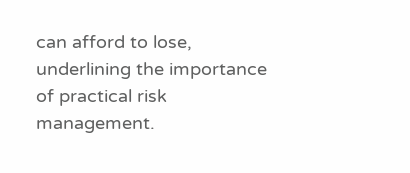can afford to lose, underlining the importance of practical risk management.